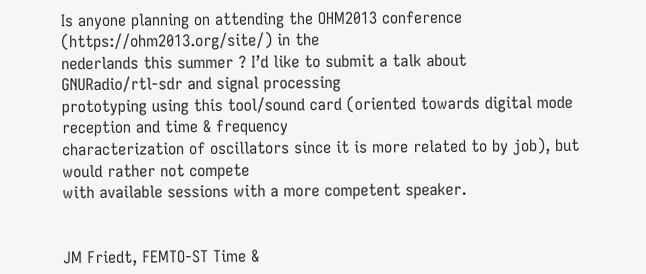Is anyone planning on attending the OHM2013 conference
(https://ohm2013.org/site/) in the
nederlands this summer ? I’d like to submit a talk about
GNURadio/rtl-sdr and signal processing
prototyping using this tool/sound card (oriented towards digital mode
reception and time & frequency
characterization of oscillators since it is more related to by job), but
would rather not compete
with available sessions with a more competent speaker.


JM Friedt, FEMTO-ST Time &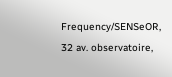Frequency/SENSeOR, 32 av. observatoire,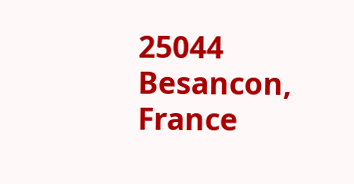25044
Besancon, France